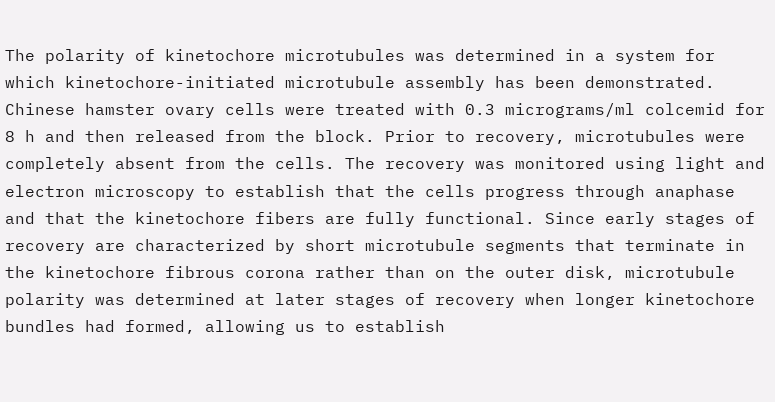The polarity of kinetochore microtubules was determined in a system for which kinetochore-initiated microtubule assembly has been demonstrated. Chinese hamster ovary cells were treated with 0.3 micrograms/ml colcemid for 8 h and then released from the block. Prior to recovery, microtubules were completely absent from the cells. The recovery was monitored using light and electron microscopy to establish that the cells progress through anaphase and that the kinetochore fibers are fully functional. Since early stages of recovery are characterized by short microtubule segments that terminate in the kinetochore fibrous corona rather than on the outer disk, microtubule polarity was determined at later stages of recovery when longer kinetochore bundles had formed, allowing us to establish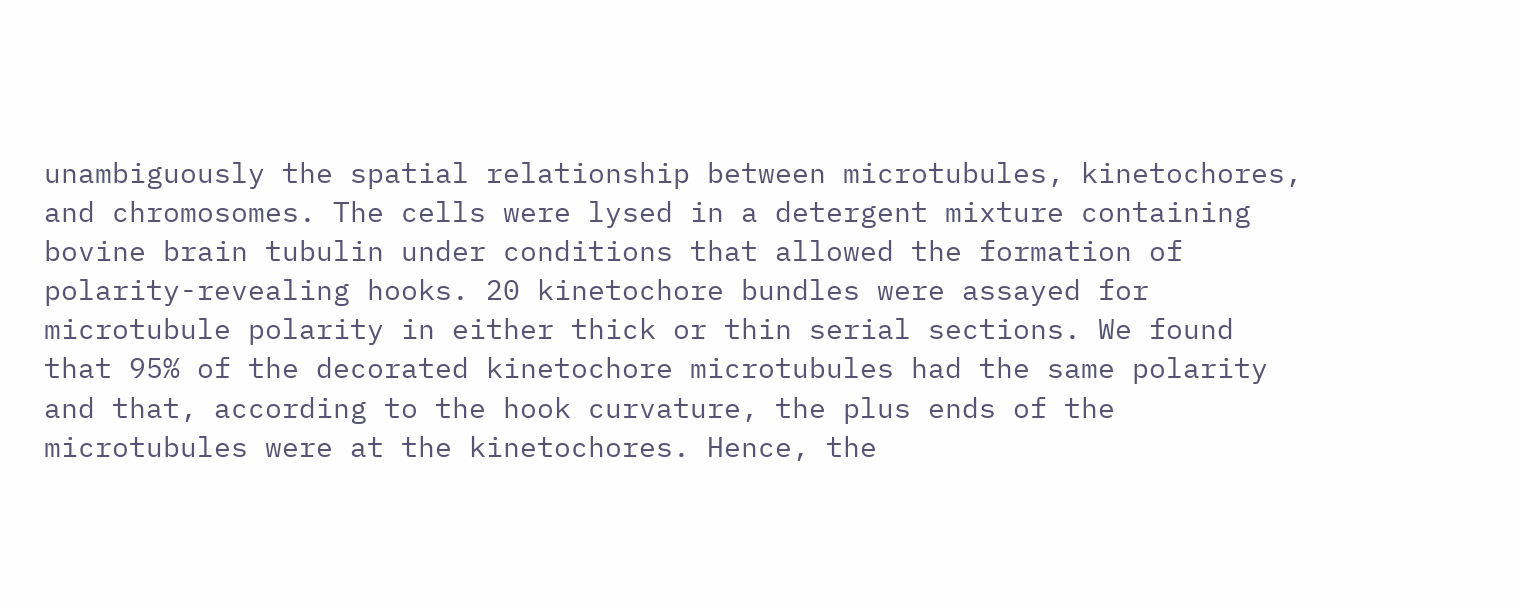unambiguously the spatial relationship between microtubules, kinetochores, and chromosomes. The cells were lysed in a detergent mixture containing bovine brain tubulin under conditions that allowed the formation of polarity-revealing hooks. 20 kinetochore bundles were assayed for microtubule polarity in either thick or thin serial sections. We found that 95% of the decorated kinetochore microtubules had the same polarity and that, according to the hook curvature, the plus ends of the microtubules were at the kinetochores. Hence, the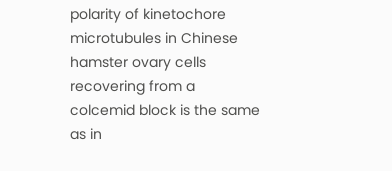polarity of kinetochore microtubules in Chinese hamster ovary cells recovering from a colcemid block is the same as in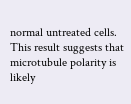normal untreated cells. This result suggests that microtubule polarity is likely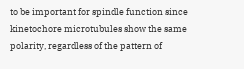to be important for spindle function since kinetochore microtubules show the same polarity, regardless of the pattern of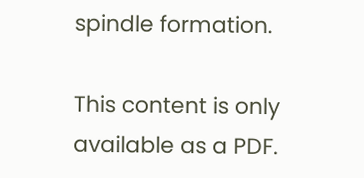spindle formation.

This content is only available as a PDF.